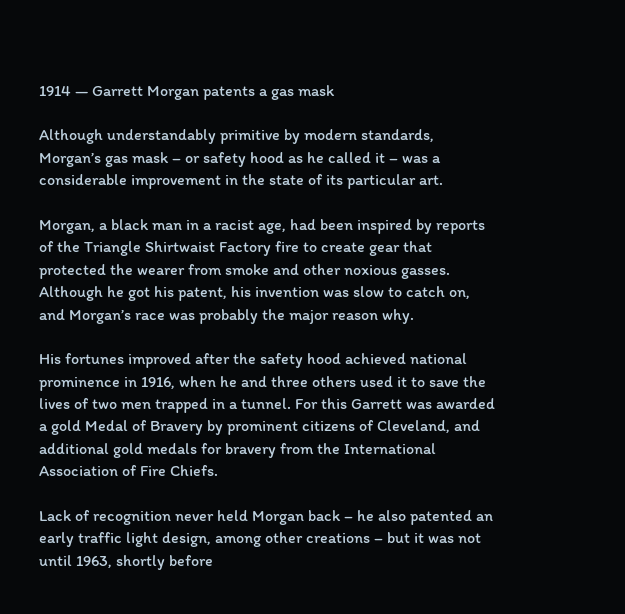1914 — Garrett Morgan patents a gas mask

Although understandably primitive by modern standards, Morgan’s gas mask – or safety hood as he called it – was a considerable improvement in the state of its particular art.

Morgan, a black man in a racist age, had been inspired by reports of the Triangle Shirtwaist Factory fire to create gear that protected the wearer from smoke and other noxious gasses. Although he got his patent, his invention was slow to catch on, and Morgan’s race was probably the major reason why.

His fortunes improved after the safety hood achieved national prominence in 1916, when he and three others used it to save the lives of two men trapped in a tunnel. For this Garrett was awarded a gold Medal of Bravery by prominent citizens of Cleveland, and additional gold medals for bravery from the International Association of Fire Chiefs.

Lack of recognition never held Morgan back – he also patented an early traffic light design, among other creations – but it was not until 1963, shortly before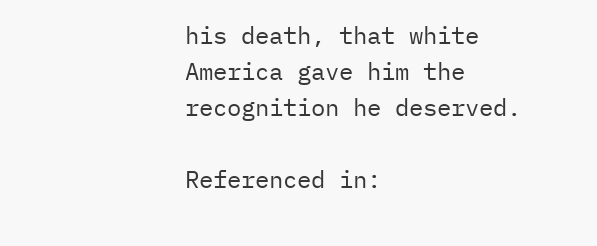his death, that white America gave him the recognition he deserved.

Referenced in: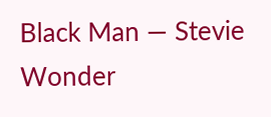Black Man — Stevie Wonder